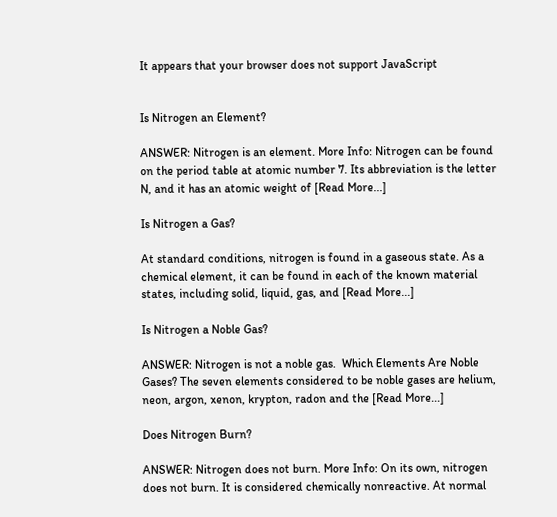It appears that your browser does not support JavaScript


Is Nitrogen an Element?

ANSWER: Nitrogen is an element. More Info: Nitrogen can be found on the period table at atomic number 7. Its abbreviation is the letter N, and it has an atomic weight of [Read More...]

Is Nitrogen a Gas?

At standard conditions, nitrogen is found in a gaseous state. As a chemical element, it can be found in each of the known material states, including solid, liquid, gas, and [Read More...]

Is Nitrogen a Noble Gas?

ANSWER: Nitrogen is not a noble gas.  Which Elements Are Noble Gases? The seven elements considered to be noble gases are helium, neon, argon, xenon, krypton, radon and the [Read More...]

Does Nitrogen Burn?

ANSWER: Nitrogen does not burn. More Info: On its own, nitrogen does not burn. It is considered chemically nonreactive. At normal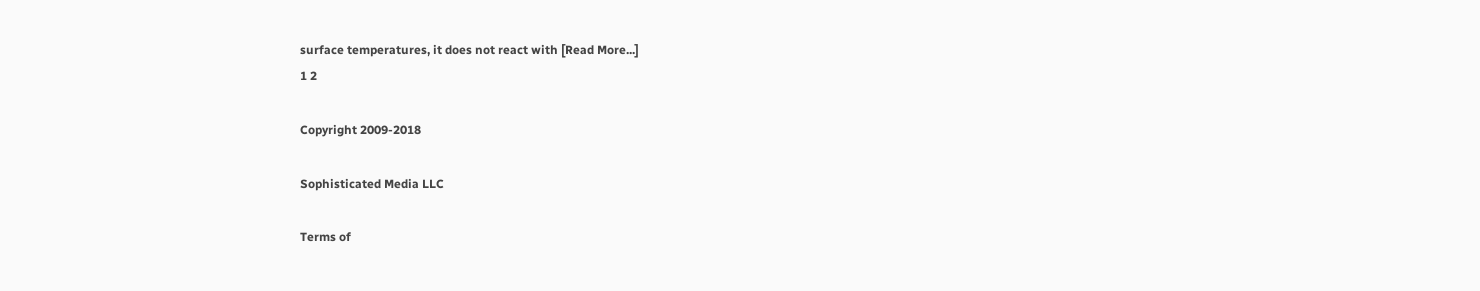surface temperatures, it does not react with [Read More...]
1 2

Copyright 2009-2018

Sophisticated Media LLC

Terms of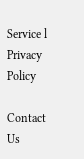Service l Privacy Policy

Contact Us